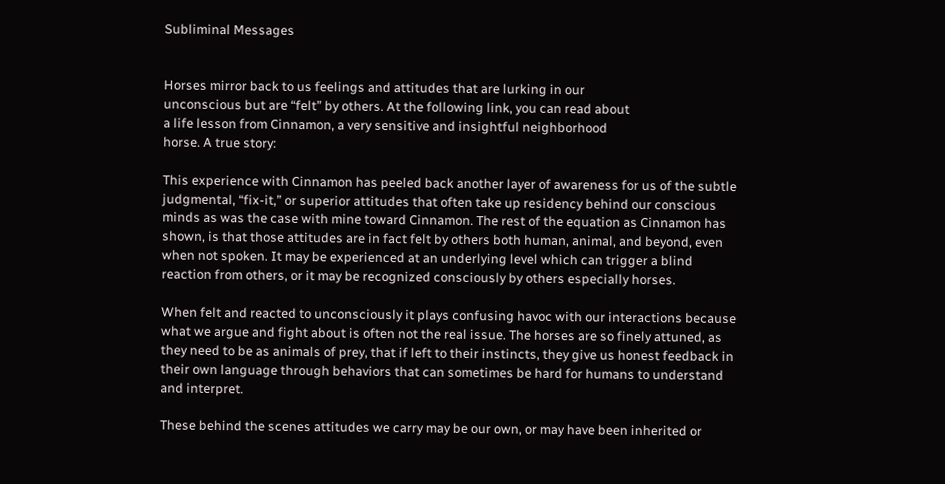Subliminal Messages


Horses mirror back to us feelings and attitudes that are lurking in our
unconscious but are “felt” by others. At the following link, you can read about
a life lesson from Cinnamon, a very sensitive and insightful neighborhood
horse. A true story:

This experience with Cinnamon has peeled back another layer of awareness for us of the subtle judgmental, “fix-it,” or superior attitudes that often take up residency behind our conscious minds as was the case with mine toward Cinnamon. The rest of the equation as Cinnamon has shown, is that those attitudes are in fact felt by others both human, animal, and beyond, even when not spoken. It may be experienced at an underlying level which can trigger a blind reaction from others, or it may be recognized consciously by others especially horses.

When felt and reacted to unconsciously it plays confusing havoc with our interactions because what we argue and fight about is often not the real issue. The horses are so finely attuned, as they need to be as animals of prey, that if left to their instincts, they give us honest feedback in their own language through behaviors that can sometimes be hard for humans to understand and interpret.

These behind the scenes attitudes we carry may be our own, or may have been inherited or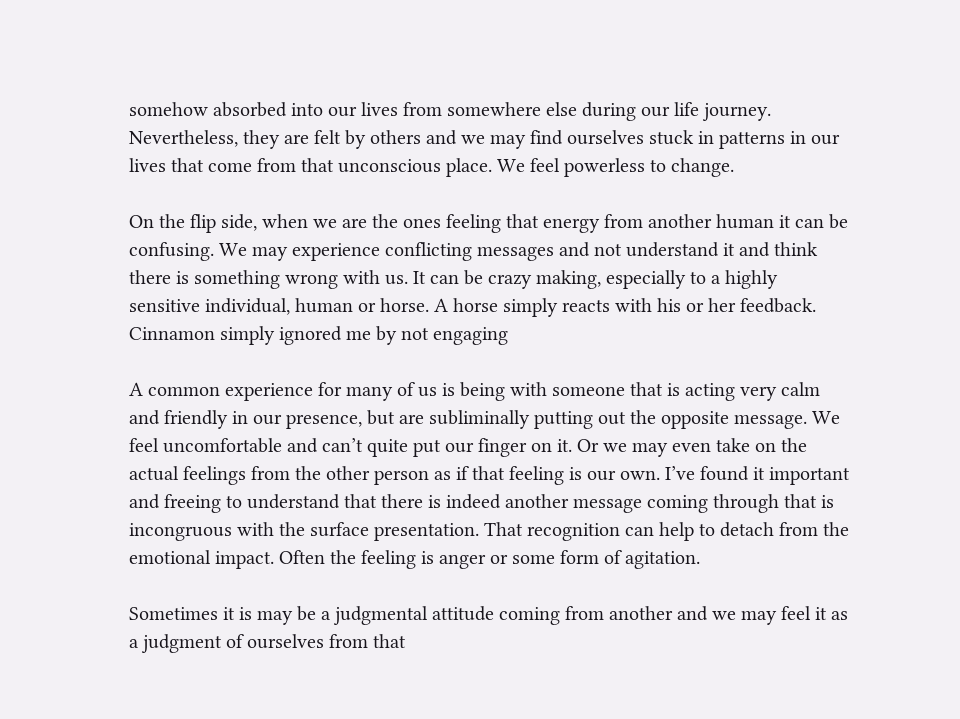somehow absorbed into our lives from somewhere else during our life journey. Nevertheless, they are felt by others and we may find ourselves stuck in patterns in our lives that come from that unconscious place. We feel powerless to change.

On the flip side, when we are the ones feeling that energy from another human it can be confusing. We may experience conflicting messages and not understand it and think there is something wrong with us. It can be crazy making, especially to a highly sensitive individual, human or horse. A horse simply reacts with his or her feedback. Cinnamon simply ignored me by not engaging

A common experience for many of us is being with someone that is acting very calm and friendly in our presence, but are subliminally putting out the opposite message. We feel uncomfortable and can’t quite put our finger on it. Or we may even take on the actual feelings from the other person as if that feeling is our own. I’ve found it important and freeing to understand that there is indeed another message coming through that is incongruous with the surface presentation. That recognition can help to detach from the emotional impact. Often the feeling is anger or some form of agitation.

Sometimes it is may be a judgmental attitude coming from another and we may feel it as a judgment of ourselves from that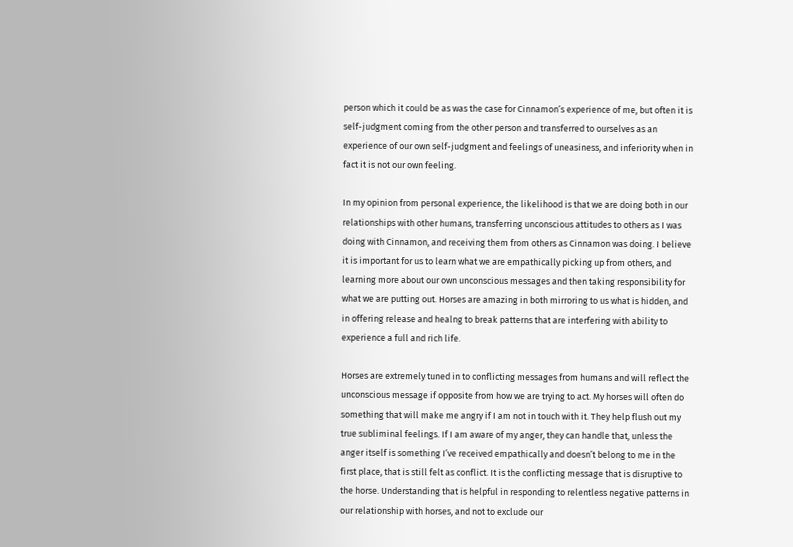person which it could be as was the case for Cinnamon’s experience of me, but often it is self-judgment coming from the other person and transferred to ourselves as an experience of our own self-judgment and feelings of uneasiness, and inferiority when in fact it is not our own feeling.

In my opinion from personal experience, the likelihood is that we are doing both in our relationships with other humans, transferring unconscious attitudes to others as I was doing with Cinnamon, and receiving them from others as Cinnamon was doing. I believe it is important for us to learn what we are empathically picking up from others, and learning more about our own unconscious messages and then taking responsibility for what we are putting out. Horses are amazing in both mirroring to us what is hidden, and in offering release and healng to break patterns that are interfering with ability to experience a full and rich life.

Horses are extremely tuned in to conflicting messages from humans and will reflect the unconscious message if opposite from how we are trying to act. My horses will often do something that will make me angry if I am not in touch with it. They help flush out my true subliminal feelings. If I am aware of my anger, they can handle that, unless the anger itself is something I’ve received empathically and doesn’t belong to me in the first place, that is still felt as conflict. It is the conflicting message that is disruptive to the horse. Understanding that is helpful in responding to relentless negative patterns in our relationship with horses, and not to exclude our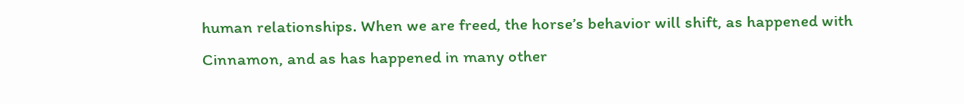human relationships. When we are freed, the horse’s behavior will shift, as happened with Cinnamon, and as has happened in many other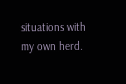situations with my own herd.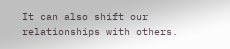It can also shift our relationships with others.